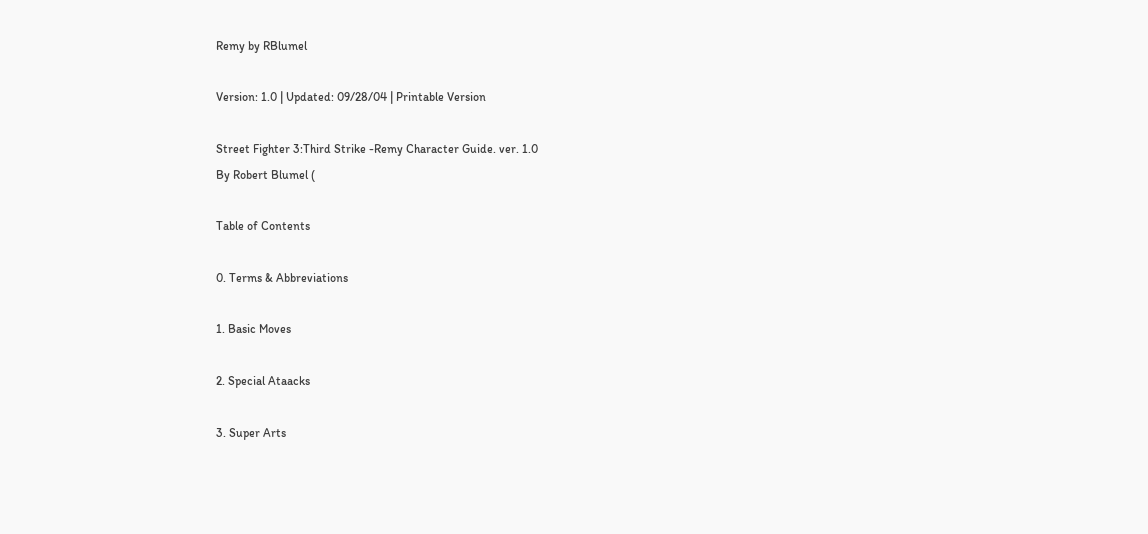Remy by RBlumel

Version: 1.0 | Updated: 09/28/04 | Printable Version

Street Fighter 3:Third Strike -Remy Character Guide. ver. 1.0
By Robert Blumel (

Table of Contents

0. Terms & Abbreviations

1. Basic Moves

2. Special Ataacks

3. Super Arts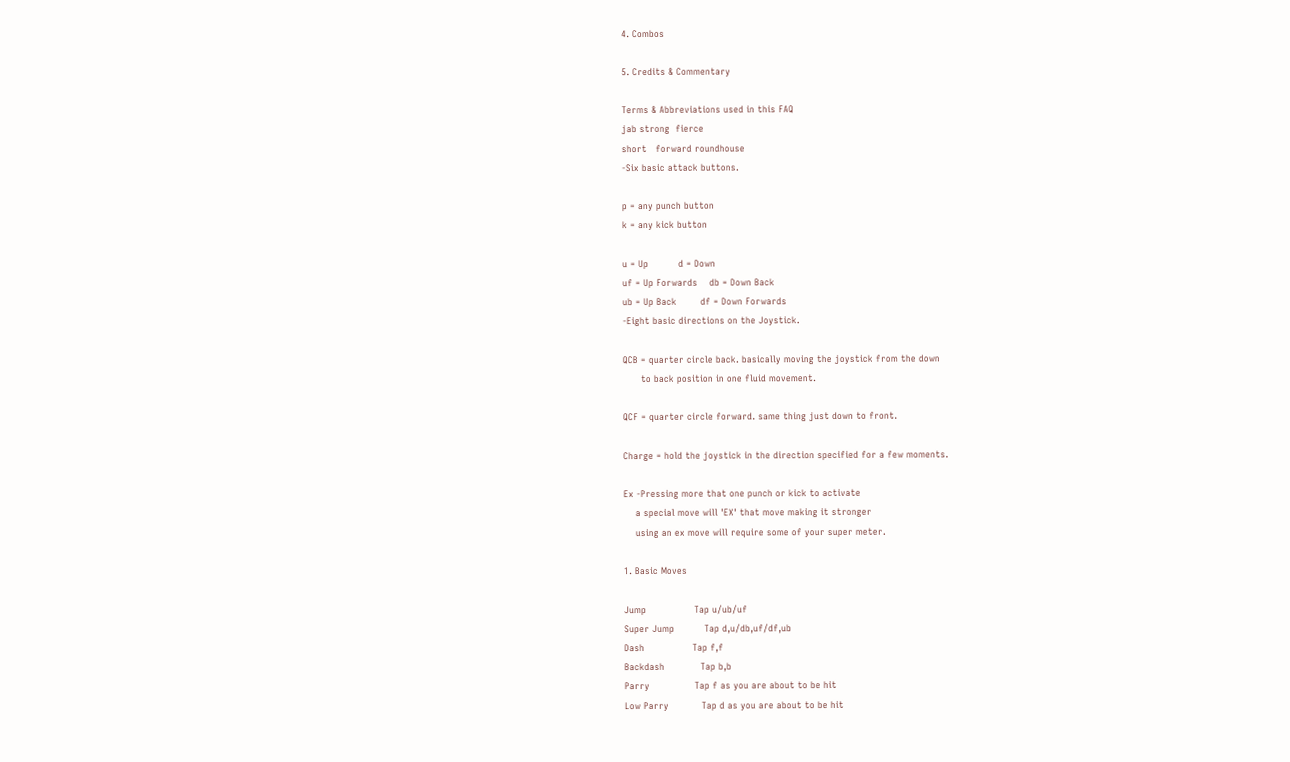4. Combos

5. Credits & Commentary

Terms & Abbreviations used in this FAQ
jab strong  fierce
short   forward roundhouse
-Six basic attack buttons.

p = any punch button
k = any kick button

u = Up          d = Down
uf = Up Forwards    db = Down Back
ub = Up Back        df = Down Forwards
-Eight basic directions on the Joystick.

QCB = quarter circle back. basically moving the joystick from the down
      to back position in one fluid movement.

QCF = quarter circle forward. same thing just down to front.

Charge = hold the joystick in the direction specified for a few moments.

Ex -Pressing more that one punch or kick to activate
    a special move will 'EX' that move making it stronger
    using an ex move will require some of your super meter.

1. Basic Moves

Jump                Tap u/ub/uf
Super Jump          Tap d,u/db,uf/df,ub
Dash                Tap f,f
Backdash            Tap b,b
Parry               Tap f as you are about to be hit
Low Parry           Tap d as you are about to be hit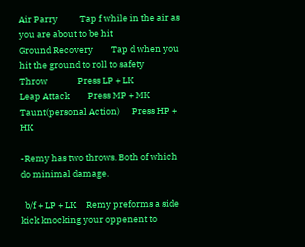Air Parry           Tap f while in the air as you are about to be hit
Ground Recovery         Tap d when you hit the ground to roll to safety
Throw               Press LP + LK
Leap Attack         Press MP + MK
Taunt(personal Action)      Press HP + HK

-Remy has two throws. Both of which do minimal damage.

  b/f + LP + LK     Remy preforms a side kick knocking your oppenent to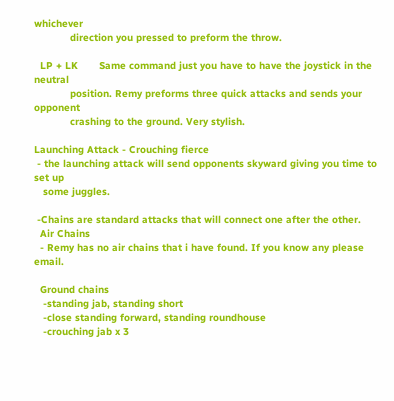whichever
            direction you pressed to preform the throw.

  LP + LK       Same command just you have to have the joystick in the neutral
            position. Remy preforms three quick attacks and sends your opponent
            crashing to the ground. Very stylish.

Launching Attack - Crouching fierce
 - the launching attack will send opponents skyward giving you time to set up
   some juggles.

 -Chains are standard attacks that will connect one after the other.
  Air Chains
  - Remy has no air chains that i have found. If you know any please email.

  Ground chains
   -standing jab, standing short
   -close standing forward, standing roundhouse
   -crouching jab x 3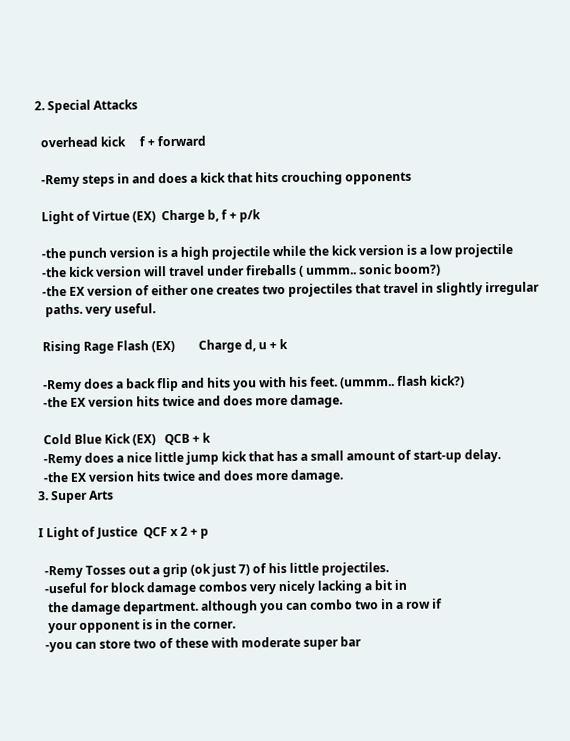2. Special Attacks

  overhead kick     f + forward

  -Remy steps in and does a kick that hits crouching opponents

  Light of Virtue (EX)  Charge b, f + p/k

  -the punch version is a high projectile while the kick version is a low projectile
  -the kick version will travel under fireballs ( ummm.. sonic boom?)
  -the EX version of either one creates two projectiles that travel in slightly irregular
   paths. very useful.

  Rising Rage Flash (EX)        Charge d, u + k

  -Remy does a back flip and hits you with his feet. (ummm.. flash kick?)
  -the EX version hits twice and does more damage.

  Cold Blue Kick (EX)   QCB + k
  -Remy does a nice little jump kick that has a small amount of start-up delay.
  -the EX version hits twice and does more damage.
3. Super Arts

I Light of Justice  QCF x 2 + p

  -Remy Tosses out a grip (ok just 7) of his little projectiles.
  -useful for block damage combos very nicely lacking a bit in
   the damage department. although you can combo two in a row if
   your opponent is in the corner.
  -you can store two of these with moderate super bar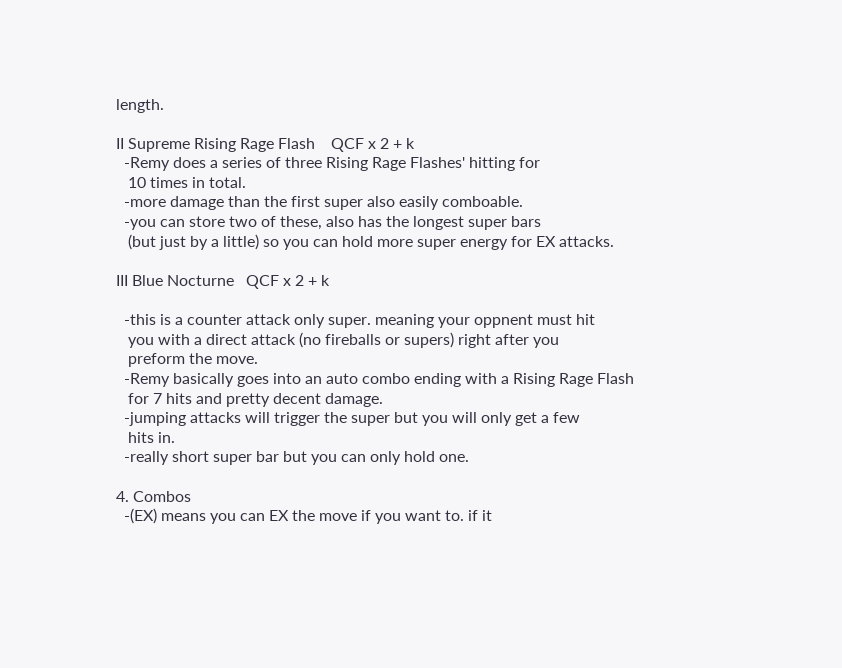length.

II Supreme Rising Rage Flash    QCF x 2 + k
  -Remy does a series of three Rising Rage Flashes' hitting for
   10 times in total.
  -more damage than the first super also easily comboable.
  -you can store two of these, also has the longest super bars
   (but just by a little) so you can hold more super energy for EX attacks.

III Blue Nocturne   QCF x 2 + k

  -this is a counter attack only super. meaning your oppnent must hit
   you with a direct attack (no fireballs or supers) right after you
   preform the move.
  -Remy basically goes into an auto combo ending with a Rising Rage Flash
   for 7 hits and pretty decent damage.
  -jumping attacks will trigger the super but you will only get a few
   hits in.
  -really short super bar but you can only hold one.

4. Combos
  -(EX) means you can EX the move if you want to. if it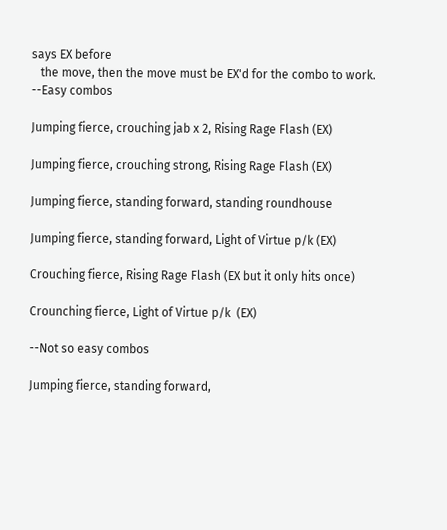says EX before
   the move, then the move must be EX'd for the combo to work.
--Easy combos

Jumping fierce, crouching jab x 2, Rising Rage Flash (EX)

Jumping fierce, crouching strong, Rising Rage Flash (EX)

Jumping fierce, standing forward, standing roundhouse

Jumping fierce, standing forward, Light of Virtue p/k (EX)

Crouching fierce, Rising Rage Flash (EX but it only hits once)

Crounching fierce, Light of Virtue p/k  (EX)

--Not so easy combos

Jumping fierce, standing forward,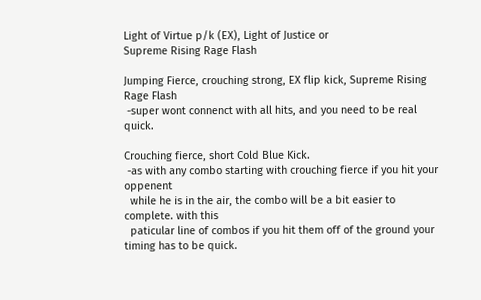Light of Virtue p/k (EX), Light of Justice or
Supreme Rising Rage Flash

Jumping Fierce, crouching strong, EX flip kick, Supreme Rising Rage Flash
 -super wont connenct with all hits, and you need to be real quick.

Crouching fierce, short Cold Blue Kick.
 -as with any combo starting with crouching fierce if you hit your oppenent
  while he is in the air, the combo will be a bit easier to complete. with this
  paticular line of combos if you hit them off of the ground your timing has to be quick.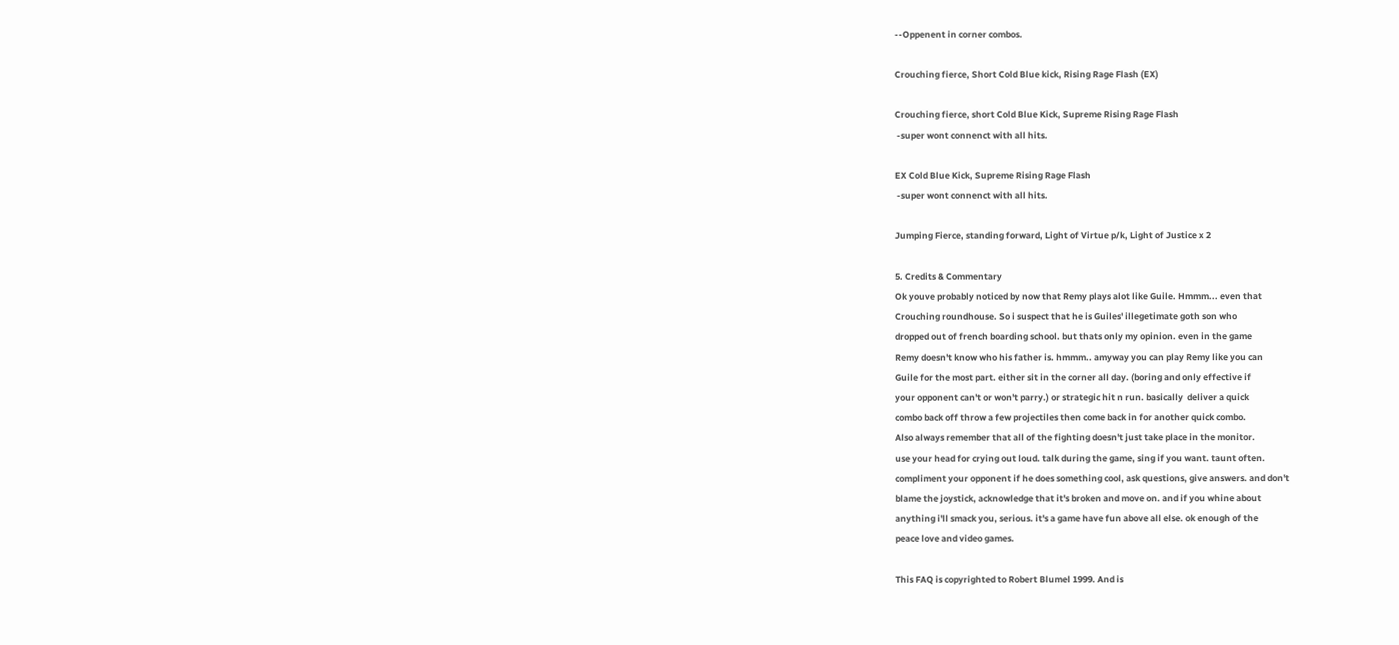--Oppenent in corner combos.

Crouching fierce, Short Cold Blue kick, Rising Rage Flash (EX)

Crouching fierce, short Cold Blue Kick, Supreme Rising Rage Flash
 -super wont connenct with all hits.

EX Cold Blue Kick, Supreme Rising Rage Flash
 -super wont connenct with all hits.

Jumping Fierce, standing forward, Light of Virtue p/k, Light of Justice x 2

5. Credits & Commentary
Ok youve probably noticed by now that Remy plays alot like Guile. Hmmm... even that
Crouching roundhouse. So i suspect that he is Guiles' illegetimate goth son who
dropped out of french boarding school. but thats only my opinion. even in the game
Remy doesn't know who his father is. hmmm.. amyway you can play Remy like you can
Guile for the most part. either sit in the corner all day. (boring and only effective if
your opponent can't or won't parry.) or strategic hit n run. basically  deliver a quick
combo back off throw a few projectiles then come back in for another quick combo.
Also always remember that all of the fighting doesn't just take place in the monitor.
use your head for crying out loud. talk during the game, sing if you want. taunt often.
compliment your opponent if he does something cool, ask questions, give answers. and don't
blame the joystick, acknowledge that it's broken and move on. and if you whine about
anything i'll smack you, serious. it's a game have fun above all else. ok enough of the
peace love and video games.

This FAQ is copyrighted to Robert Blumel 1999. And is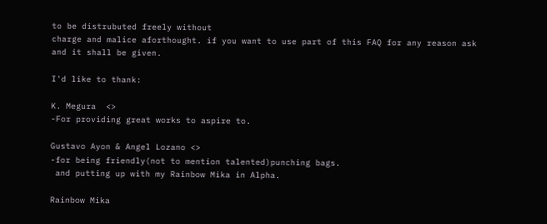to be distrubuted freely without
charge and malice aforthought. if you want to use part of this FAQ for any reason ask
and it shall be given.

I'd like to thank:

K. Megura  <>
-For providing great works to aspire to.

Gustavo Ayon & Angel Lozano <>
-for being friendly(not to mention talented)punching bags.
 and putting up with my Rainbow Mika in Alpha.

Rainbow Mika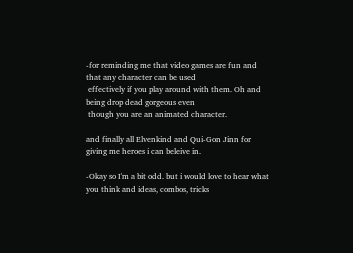-for reminding me that video games are fun and that any character can be used
 effectively if you play around with them. Oh and being drop dead gorgeous even
 though you are an animated character.

and finally all Elvenkind and Qui-Gon Jinn for giving me heroes i can beleive in.

-Okay so I'm a bit odd. but i would love to hear what you think and ideas, combos, tricks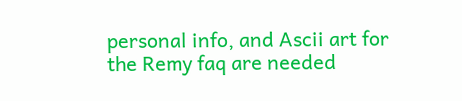personal info, and Ascii art for the Remy faq are needed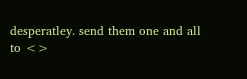desperatley. send them one and all
to <>